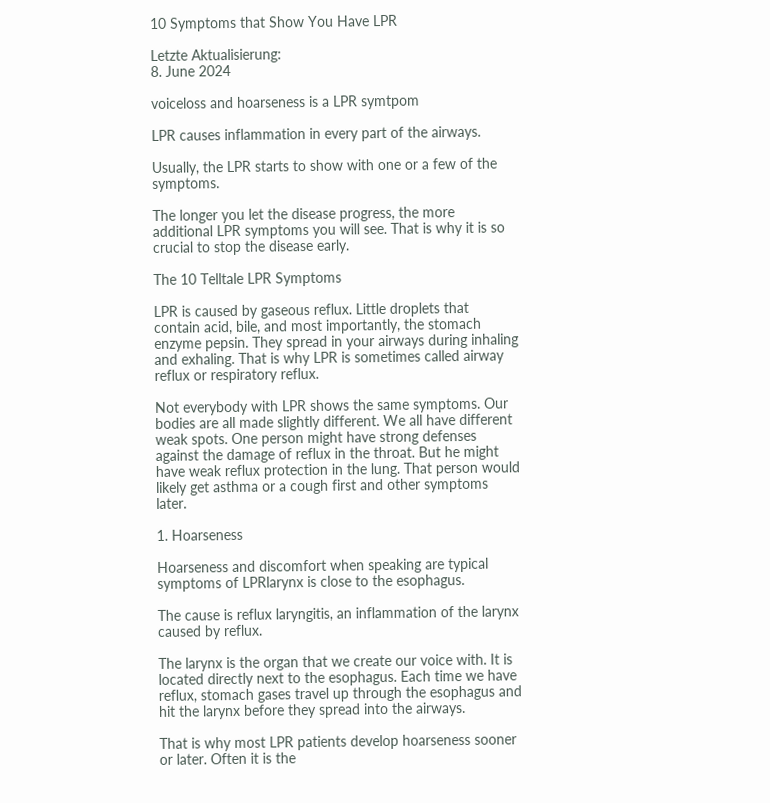10 Symptoms that Show You Have LPR

Letzte Aktualisierung:
8. June 2024

voiceloss and hoarseness is a LPR symtpom

LPR causes inflammation in every part of the airways.

Usually, the LPR starts to show with one or a few of the symptoms.

The longer you let the disease progress, the more additional LPR symptoms you will see. That is why it is so crucial to stop the disease early.

The 10 Telltale LPR Symptoms

LPR is caused by gaseous reflux. Little droplets that contain acid, bile, and most importantly, the stomach enzyme pepsin. They spread in your airways during inhaling and exhaling. That is why LPR is sometimes called airway reflux or respiratory reflux.

Not everybody with LPR shows the same symptoms. Our bodies are all made slightly different. We all have different weak spots. One person might have strong defenses against the damage of reflux in the throat. But he might have weak reflux protection in the lung. That person would likely get asthma or a cough first and other symptoms later.

1. Hoarseness

Hoarseness and discomfort when speaking are typical symptoms of LPRlarynx is close to the esophagus.

The cause is reflux laryngitis, an inflammation of the larynx caused by reflux.

The larynx is the organ that we create our voice with. It is located directly next to the esophagus. Each time we have reflux, stomach gases travel up through the esophagus and hit the larynx before they spread into the airways.

That is why most LPR patients develop hoarseness sooner or later. Often it is the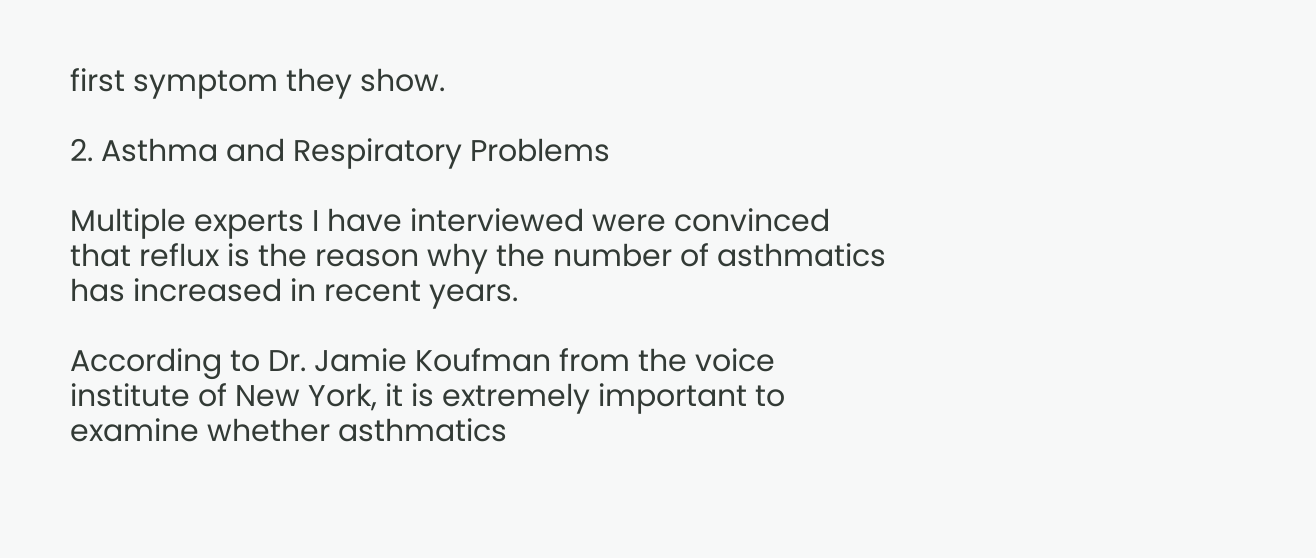first symptom they show.

2. Asthma and Respiratory Problems

Multiple experts I have interviewed were convinced that reflux is the reason why the number of asthmatics has increased in recent years.

According to Dr. Jamie Koufman from the voice institute of New York, it is extremely important to examine whether asthmatics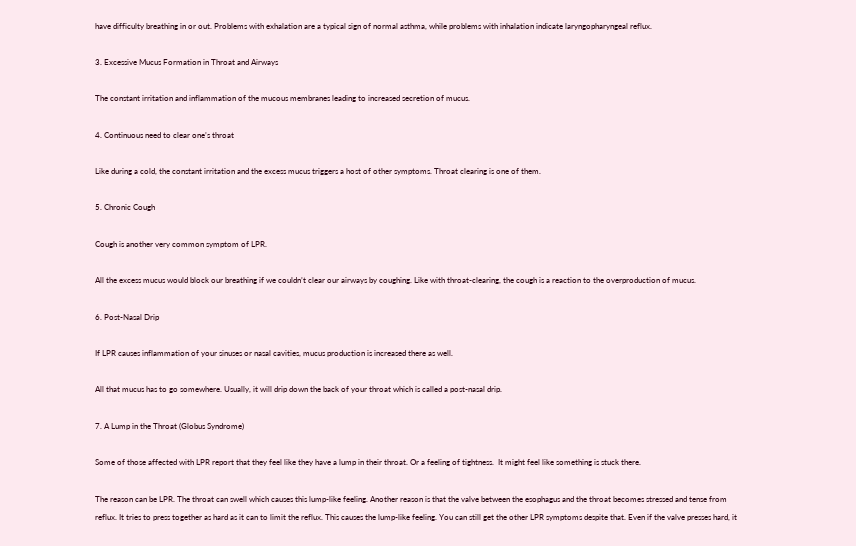have difficulty breathing in or out. Problems with exhalation are a typical sign of normal asthma, while problems with inhalation indicate laryngopharyngeal reflux.

3. Excessive Mucus Formation in Throat and Airways

The constant irritation and inflammation of the mucous membranes leading to increased secretion of mucus.

4. Continuous need to clear one’s throat

Like during a cold, the constant irritation and the excess mucus triggers a host of other symptoms. Throat clearing is one of them.

5. Chronic Cough

Cough is another very common symptom of LPR.

All the excess mucus would block our breathing if we couldn’t clear our airways by coughing. Like with throat-clearing, the cough is a reaction to the overproduction of mucus.

6. Post-Nasal Drip

If LPR causes inflammation of your sinuses or nasal cavities, mucus production is increased there as well.

All that mucus has to go somewhere. Usually, it will drip down the back of your throat which is called a post-nasal drip.

7. A Lump in the Throat (Globus Syndrome)

Some of those affected with LPR report that they feel like they have a lump in their throat. Or a feeling of tightness.  It might feel like something is stuck there.

The reason can be LPR. The throat can swell which causes this lump-like feeling. Another reason is that the valve between the esophagus and the throat becomes stressed and tense from reflux. It tries to press together as hard as it can to limit the reflux. This causes the lump-like feeling. You can still get the other LPR symptoms despite that. Even if the valve presses hard, it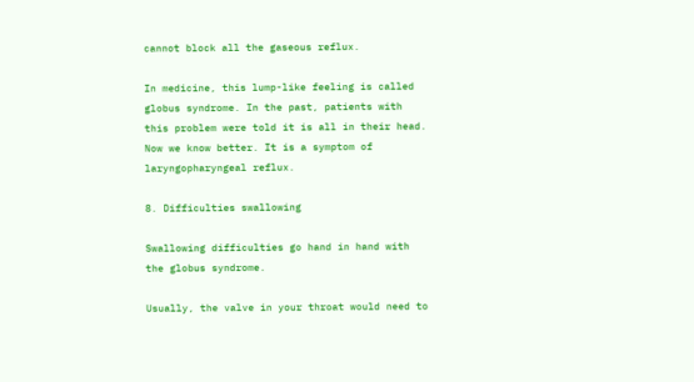cannot block all the gaseous reflux.

In medicine, this lump-like feeling is called globus syndrome. In the past, patients with this problem were told it is all in their head. Now we know better. It is a symptom of laryngopharyngeal reflux.

8. Difficulties swallowing

Swallowing difficulties go hand in hand with the globus syndrome.

Usually, the valve in your throat would need to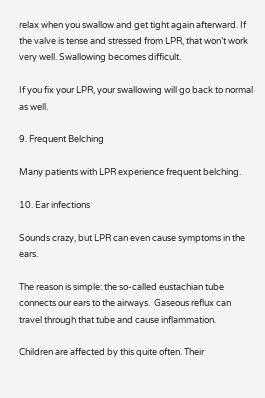relax when you swallow and get tight again afterward. If the valve is tense and stressed from LPR, that won’t work very well. Swallowing becomes difficult.

If you fix your LPR, your swallowing will go back to normal as well.

9. Frequent Belching

Many patients with LPR experience frequent belching.

10. Ear infections

Sounds crazy, but LPR can even cause symptoms in the ears.

The reason is simple: the so-called eustachian tube connects our ears to the airways.  Gaseous reflux can travel through that tube and cause inflammation.

Children are affected by this quite often. Their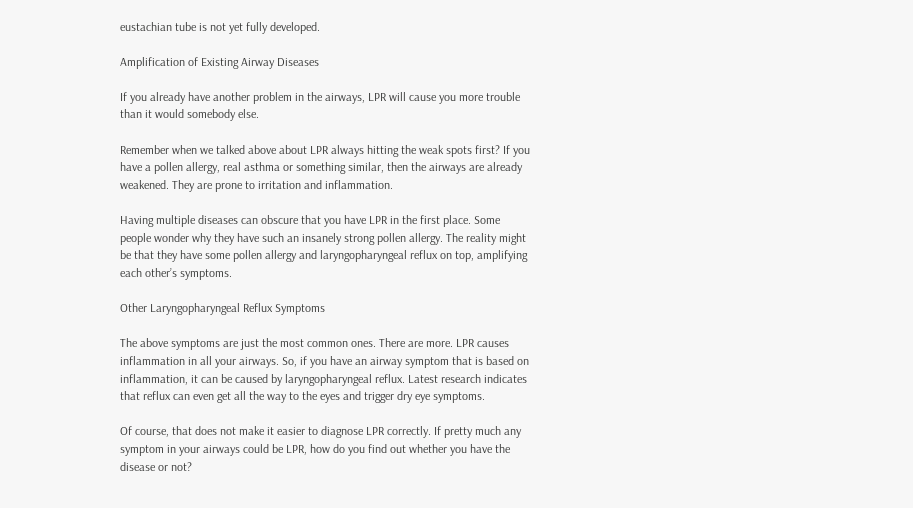eustachian tube is not yet fully developed.

Amplification of Existing Airway Diseases

If you already have another problem in the airways, LPR will cause you more trouble than it would somebody else.

Remember when we talked above about LPR always hitting the weak spots first? If you have a pollen allergy, real asthma or something similar, then the airways are already weakened. They are prone to irritation and inflammation.

Having multiple diseases can obscure that you have LPR in the first place. Some people wonder why they have such an insanely strong pollen allergy. The reality might be that they have some pollen allergy and laryngopharyngeal reflux on top, amplifying each other’s symptoms.

Other Laryngopharyngeal Reflux Symptoms

The above symptoms are just the most common ones. There are more. LPR causes inflammation in all your airways. So, if you have an airway symptom that is based on inflammation, it can be caused by laryngopharyngeal reflux. Latest research indicates that reflux can even get all the way to the eyes and trigger dry eye symptoms.

Of course, that does not make it easier to diagnose LPR correctly. If pretty much any symptom in your airways could be LPR, how do you find out whether you have the disease or not?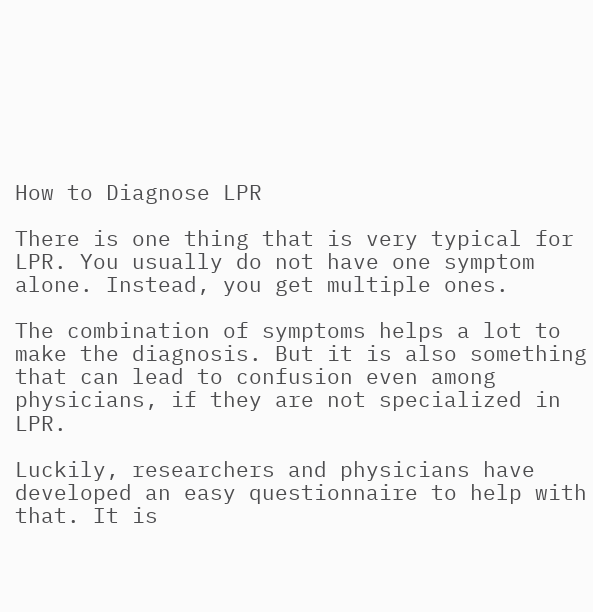How to Diagnose LPR

There is one thing that is very typical for LPR. You usually do not have one symptom alone. Instead, you get multiple ones.

The combination of symptoms helps a lot to make the diagnosis. But it is also something that can lead to confusion even among physicians, if they are not specialized in LPR.

Luckily, researchers and physicians have developed an easy questionnaire to help with that. It is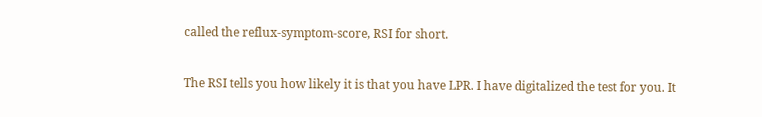called the reflux-symptom-score, RSI for short.

The RSI tells you how likely it is that you have LPR. I have digitalized the test for you. It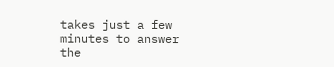takes just a few minutes to answer the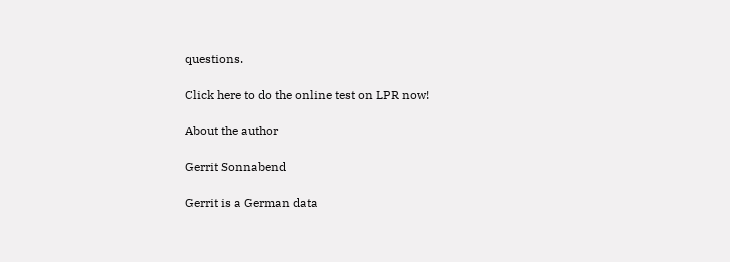questions.

Click here to do the online test on LPR now!

About the author

Gerrit Sonnabend

Gerrit is a German data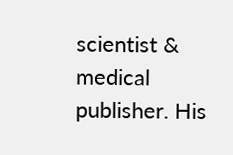scientist & medical publisher. His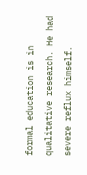formal education is in qualitative research. He had severe reflux himself.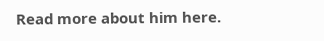Read more about him here.